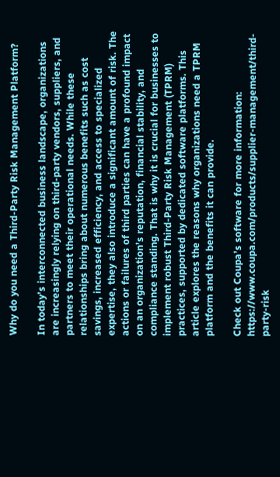Why do you need a Third-Party Risk Management Platform?

In today’s interconnected business landscape, organizations are increasingly relying on third-party vendors, suppliers, and partners to meet their operational needs. While these relationships bring about numerous benefits such as cost savings, increased efficiency, and access to specialized expertise, they also introduce a significant amount of risk. The actions or failures of third parties can have a profound impact on an organization’s reputation, financial stability, and compliance standing. That is why it is crucial for businesses to implement robust Third-Party Risk Management (TPRM) practices, supported by dedicated software platforms. This article explores the reasons why organizations need a TPRM platform and the benefits it can provide.

Check out Coupa’s software for more information: https://www.coupa.com/products/supplier-management/third-party-risk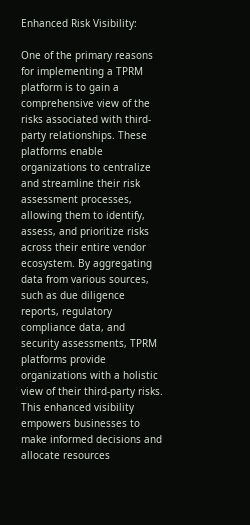Enhanced Risk Visibility:

One of the primary reasons for implementing a TPRM platform is to gain a comprehensive view of the risks associated with third-party relationships. These platforms enable organizations to centralize and streamline their risk assessment processes, allowing them to identify, assess, and prioritize risks across their entire vendor ecosystem. By aggregating data from various sources, such as due diligence reports, regulatory compliance data, and security assessments, TPRM platforms provide organizations with a holistic view of their third-party risks. This enhanced visibility empowers businesses to make informed decisions and allocate resources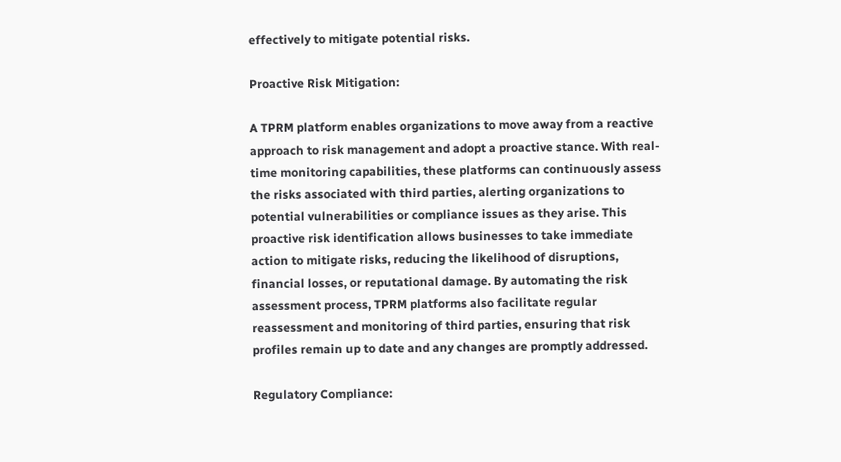effectively to mitigate potential risks.

Proactive Risk Mitigation:

A TPRM platform enables organizations to move away from a reactive approach to risk management and adopt a proactive stance. With real-time monitoring capabilities, these platforms can continuously assess the risks associated with third parties, alerting organizations to potential vulnerabilities or compliance issues as they arise. This proactive risk identification allows businesses to take immediate action to mitigate risks, reducing the likelihood of disruptions, financial losses, or reputational damage. By automating the risk assessment process, TPRM platforms also facilitate regular reassessment and monitoring of third parties, ensuring that risk profiles remain up to date and any changes are promptly addressed.

Regulatory Compliance: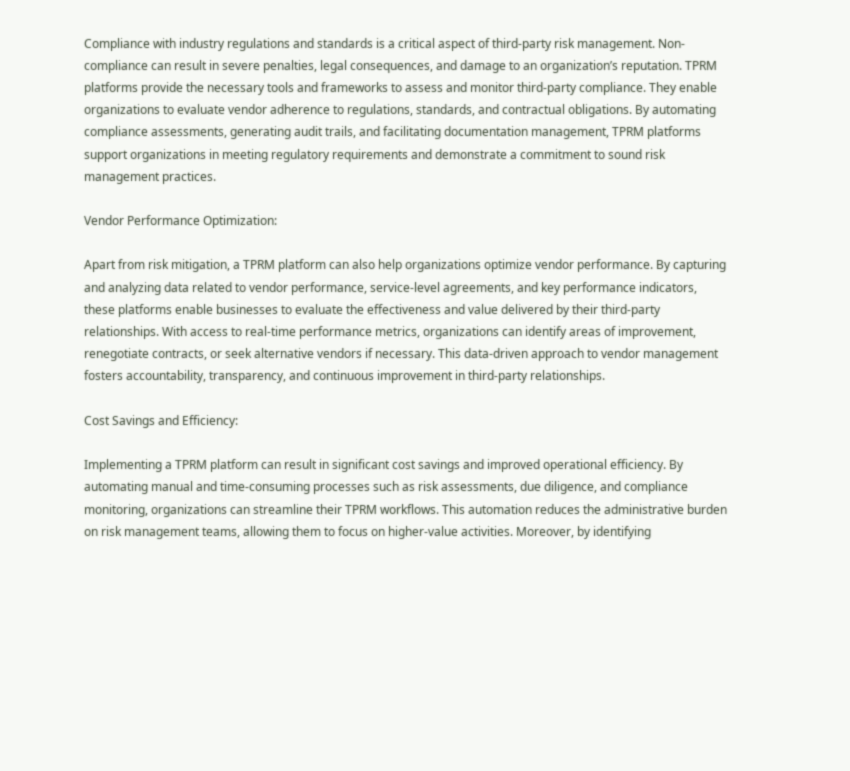Compliance with industry regulations and standards is a critical aspect of third-party risk management. Non-compliance can result in severe penalties, legal consequences, and damage to an organization’s reputation. TPRM platforms provide the necessary tools and frameworks to assess and monitor third-party compliance. They enable organizations to evaluate vendor adherence to regulations, standards, and contractual obligations. By automating compliance assessments, generating audit trails, and facilitating documentation management, TPRM platforms support organizations in meeting regulatory requirements and demonstrate a commitment to sound risk management practices.

Vendor Performance Optimization:

Apart from risk mitigation, a TPRM platform can also help organizations optimize vendor performance. By capturing and analyzing data related to vendor performance, service-level agreements, and key performance indicators, these platforms enable businesses to evaluate the effectiveness and value delivered by their third-party relationships. With access to real-time performance metrics, organizations can identify areas of improvement, renegotiate contracts, or seek alternative vendors if necessary. This data-driven approach to vendor management fosters accountability, transparency, and continuous improvement in third-party relationships.

Cost Savings and Efficiency:

Implementing a TPRM platform can result in significant cost savings and improved operational efficiency. By automating manual and time-consuming processes such as risk assessments, due diligence, and compliance monitoring, organizations can streamline their TPRM workflows. This automation reduces the administrative burden on risk management teams, allowing them to focus on higher-value activities. Moreover, by identifying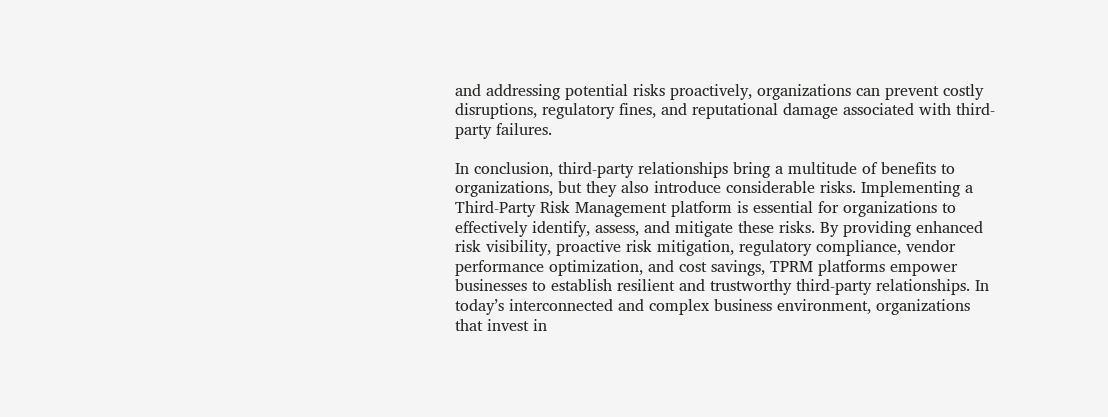and addressing potential risks proactively, organizations can prevent costly disruptions, regulatory fines, and reputational damage associated with third-party failures.

In conclusion, third-party relationships bring a multitude of benefits to organizations, but they also introduce considerable risks. Implementing a Third-Party Risk Management platform is essential for organizations to effectively identify, assess, and mitigate these risks. By providing enhanced risk visibility, proactive risk mitigation, regulatory compliance, vendor performance optimization, and cost savings, TPRM platforms empower businesses to establish resilient and trustworthy third-party relationships. In today’s interconnected and complex business environment, organizations that invest in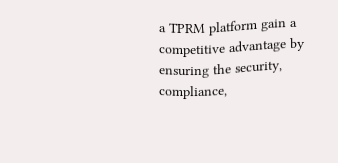a TPRM platform gain a competitive advantage by ensuring the security, compliance,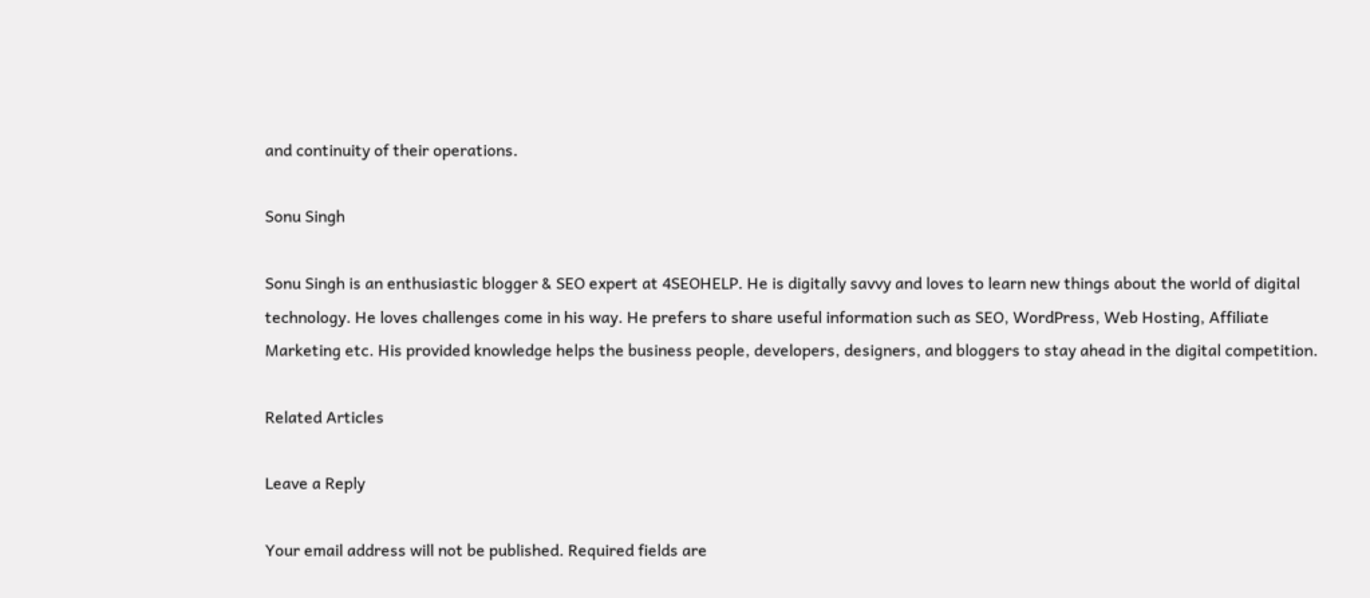and continuity of their operations.

Sonu Singh

Sonu Singh is an enthusiastic blogger & SEO expert at 4SEOHELP. He is digitally savvy and loves to learn new things about the world of digital technology. He loves challenges come in his way. He prefers to share useful information such as SEO, WordPress, Web Hosting, Affiliate Marketing etc. His provided knowledge helps the business people, developers, designers, and bloggers to stay ahead in the digital competition.

Related Articles

Leave a Reply

Your email address will not be published. Required fields are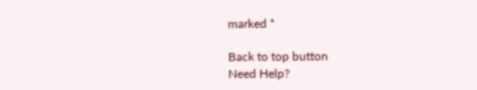marked *

Back to top button
Need Help?